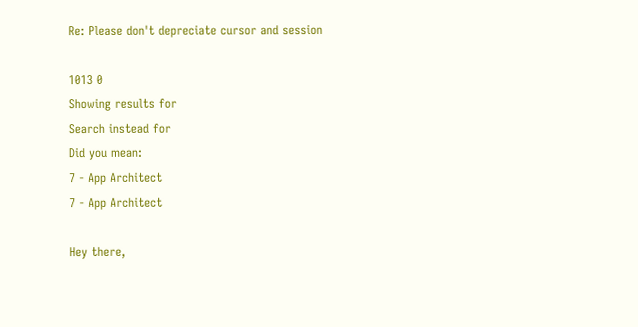Re: Please don't depreciate cursor and session

1013 0
Showing results for
Search instead for
Did you mean:
7 - App Architect
7 - App Architect

Hey there,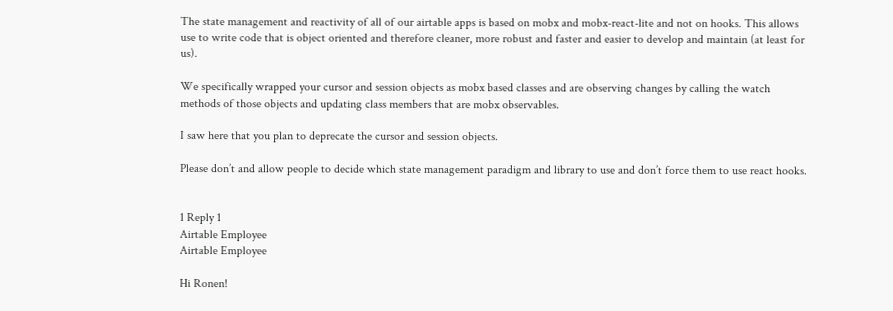The state management and reactivity of all of our airtable apps is based on mobx and mobx-react-lite and not on hooks. This allows use to write code that is object oriented and therefore cleaner, more robust and faster and easier to develop and maintain (at least for us).

We specifically wrapped your cursor and session objects as mobx based classes and are observing changes by calling the watch methods of those objects and updating class members that are mobx observables.

I saw here that you plan to deprecate the cursor and session objects.

Please don’t and allow people to decide which state management paradigm and library to use and don’t force them to use react hooks.


1 Reply 1
Airtable Employee
Airtable Employee

Hi Ronen!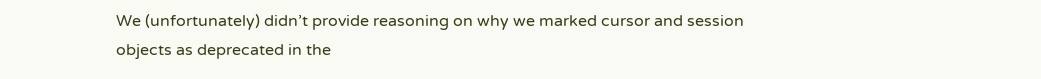We (unfortunately) didn’t provide reasoning on why we marked cursor and session objects as deprecated in the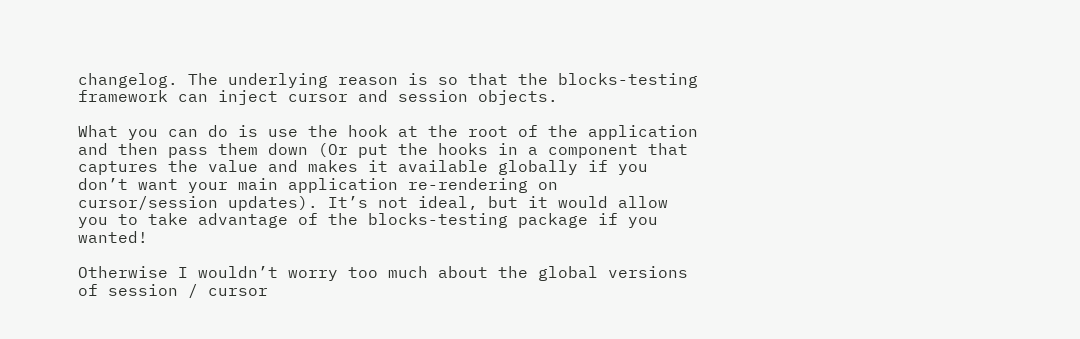changelog. The underlying reason is so that the blocks-testing framework can inject cursor and session objects.

What you can do is use the hook at the root of the application and then pass them down (Or put the hooks in a component that captures the value and makes it available globally if you don’t want your main application re-rendering on cursor/session updates). It’s not ideal, but it would allow you to take advantage of the blocks-testing package if you wanted!

Otherwise I wouldn’t worry too much about the global versions of session / cursor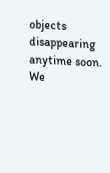objects disappearing anytime soon. We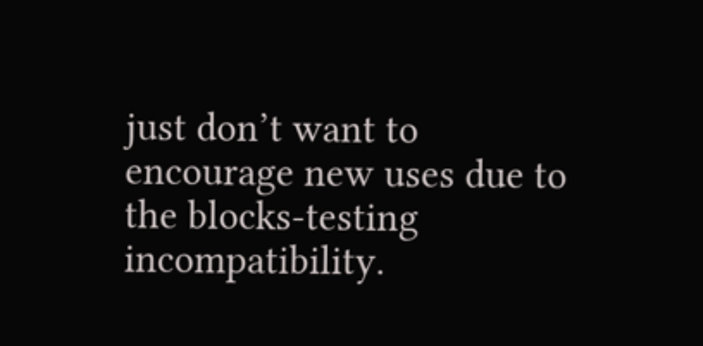just don’t want to encourage new uses due to the blocks-testing incompatibility.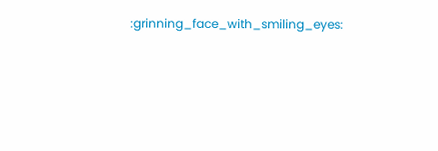:grinning_face_with_smiling_eyes: